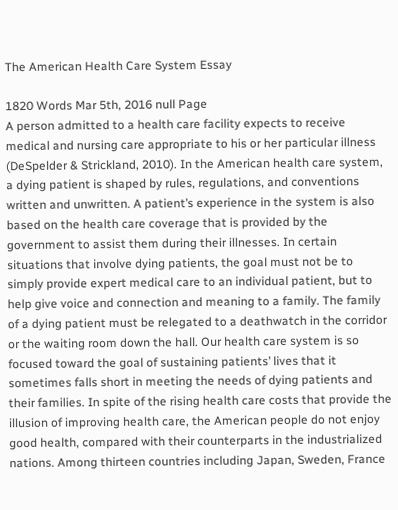The American Health Care System Essay

1820 Words Mar 5th, 2016 null Page
A person admitted to a health care facility expects to receive medical and nursing care appropriate to his or her particular illness (DeSpelder & Strickland, 2010). In the American health care system, a dying patient is shaped by rules, regulations, and conventions written and unwritten. A patient’s experience in the system is also based on the health care coverage that is provided by the government to assist them during their illnesses. In certain situations that involve dying patients, the goal must not be to simply provide expert medical care to an individual patient, but to help give voice and connection and meaning to a family. The family of a dying patient must be relegated to a deathwatch in the corridor or the waiting room down the hall. Our health care system is so focused toward the goal of sustaining patients’ lives that it sometimes falls short in meeting the needs of dying patients and their families. In spite of the rising health care costs that provide the illusion of improving health care, the American people do not enjoy good health, compared with their counterparts in the industrialized nations. Among thirteen countries including Japan, Sweden, France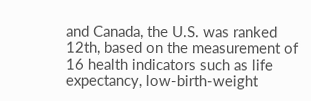and Canada, the U.S. was ranked 12th, based on the measurement of 16 health indicators such as life expectancy, low-birth-weight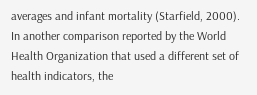averages and infant mortality (Starfield, 2000). In another comparison reported by the World Health Organization that used a different set of health indicators, the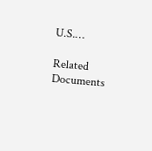U.S.…

Related Documents